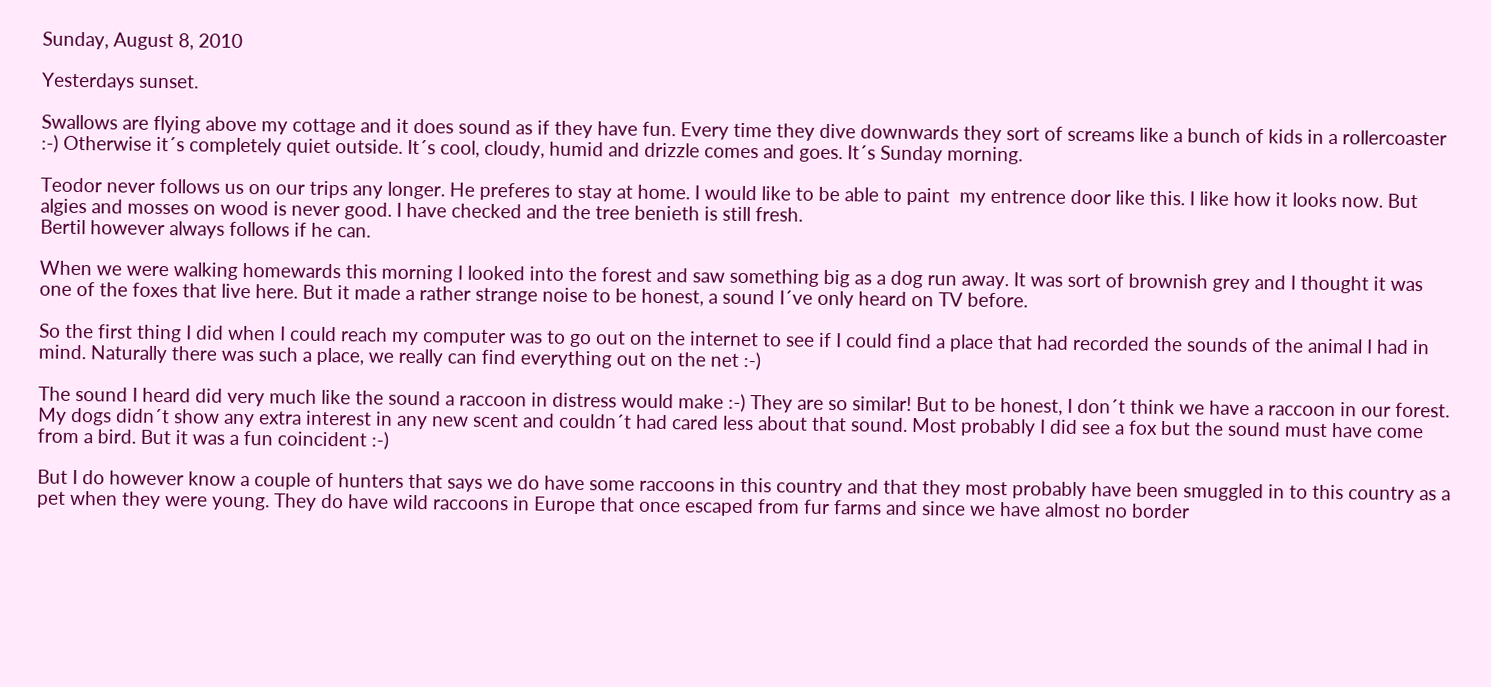Sunday, August 8, 2010

Yesterdays sunset.

Swallows are flying above my cottage and it does sound as if they have fun. Every time they dive downwards they sort of screams like a bunch of kids in a rollercoaster :-) Otherwise it´s completely quiet outside. It´s cool, cloudy, humid and drizzle comes and goes. It´s Sunday morning.

Teodor never follows us on our trips any longer. He preferes to stay at home. I would like to be able to paint  my entrence door like this. I like how it looks now. But algies and mosses on wood is never good. I have checked and the tree benieth is still fresh.
Bertil however always follows if he can.

When we were walking homewards this morning I looked into the forest and saw something big as a dog run away. It was sort of brownish grey and I thought it was one of the foxes that live here. But it made a rather strange noise to be honest, a sound I´ve only heard on TV before.

So the first thing I did when I could reach my computer was to go out on the internet to see if I could find a place that had recorded the sounds of the animal I had in mind. Naturally there was such a place, we really can find everything out on the net :-)

The sound I heard did very much like the sound a raccoon in distress would make :-) They are so similar! But to be honest, I don´t think we have a raccoon in our forest. My dogs didn´t show any extra interest in any new scent and couldn´t had cared less about that sound. Most probably I did see a fox but the sound must have come from a bird. But it was a fun coincident :-)

But I do however know a couple of hunters that says we do have some raccoons in this country and that they most probably have been smuggled in to this country as a pet when they were young. They do have wild raccoons in Europe that once escaped from fur farms and since we have almost no border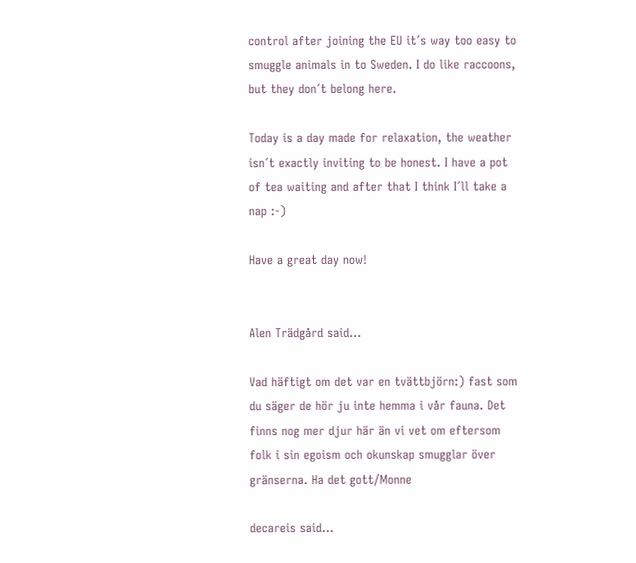control after joining the EU it´s way too easy to smuggle animals in to Sweden. I do like raccoons, but they don´t belong here.

Today is a day made for relaxation, the weather isn´t exactly inviting to be honest. I have a pot of tea waiting and after that I think I´ll take a nap :-)

Have a great day now!


Alen Trädgård said...

Vad häftigt om det var en tvättbjörn:) fast som du säger de hör ju inte hemma i vår fauna. Det finns nog mer djur här än vi vet om eftersom folk i sin egoism och okunskap smugglar över gränserna. Ha det gott/Monne

decareis said...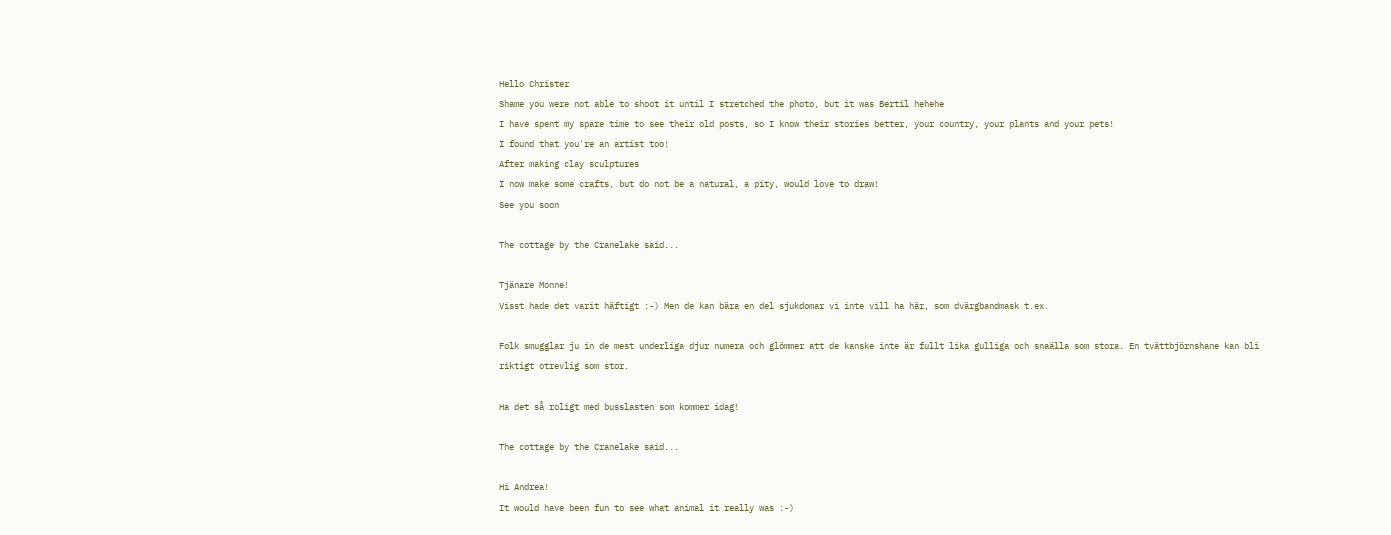Hello Christer
Shame you were not able to shoot it until I stretched the photo, but it was Bertil hehehe
I have spent my spare time to see their old posts, so I know their stories better, your country, your plants and your pets!
I found that you're an artist too!
After making clay sculptures
I now make some crafts, but do not be a natural, a pity, would love to draw!
See you soon

The cottage by the Cranelake said...

Tjänare Monne!
Visst hade det varit häftigt :-) Men de kan bära en del sjukdomar vi inte vill ha här, som dvärgbandmask t.ex.

Folk smugglar ju in de mest underliga djur numera och glömmer att de kanske inte är fullt lika gulliga och snaälla som stora. En tvättbjörnshane kan bli riktigt otrevlig som stor.

Ha det så roligt med busslasten som kommer idag!

The cottage by the Cranelake said...

Hi Andrea!
It would have been fun to see what animal it really was :-)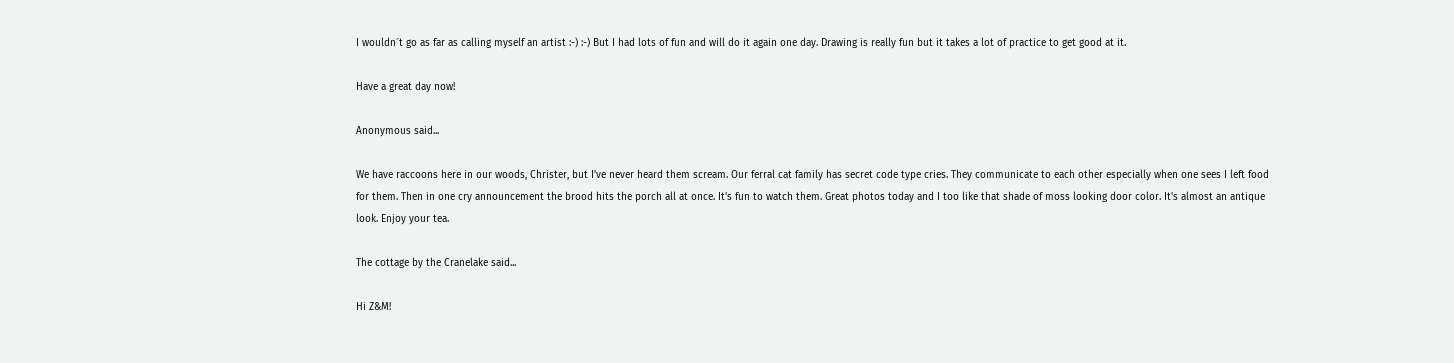I wouldn´t go as far as calling myself an artist :-) :-) But I had lots of fun and will do it again one day. Drawing is really fun but it takes a lot of practice to get good at it.

Have a great day now!

Anonymous said...

We have raccoons here in our woods, Christer, but I've never heard them scream. Our ferral cat family has secret code type cries. They communicate to each other especially when one sees I left food for them. Then in one cry announcement the brood hits the porch all at once. It's fun to watch them. Great photos today and I too like that shade of moss looking door color. It's almost an antique look. Enjoy your tea.

The cottage by the Cranelake said...

Hi Z&M!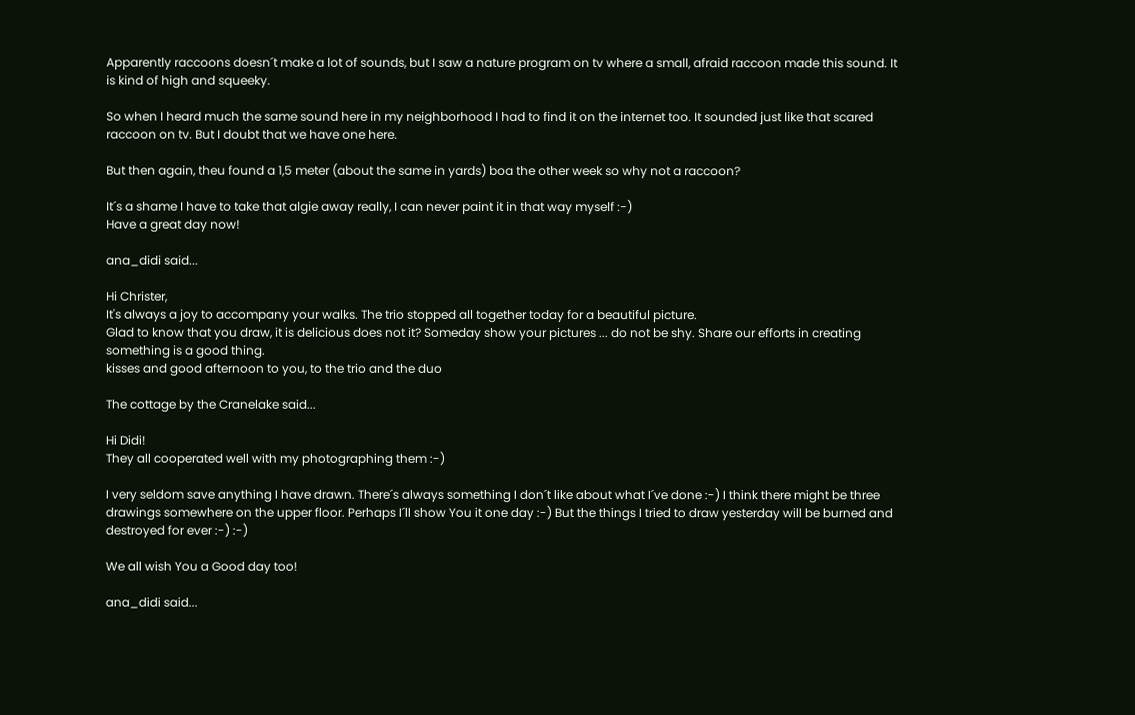Apparently raccoons doesn´t make a lot of sounds, but I saw a nature program on tv where a small, afraid raccoon made this sound. It is kind of high and squeeky.

So when I heard much the same sound here in my neighborhood I had to find it on the internet too. It sounded just like that scared raccoon on tv. But I doubt that we have one here.

But then again, theu found a 1,5 meter (about the same in yards) boa the other week so why not a raccoon?

It´s a shame I have to take that algie away really, I can never paint it in that way myself :-)
Have a great day now!

ana_didi said...

Hi Christer,
It's always a joy to accompany your walks. The trio stopped all together today for a beautiful picture.
Glad to know that you draw, it is delicious does not it? Someday show your pictures ... do not be shy. Share our efforts in creating something is a good thing.
kisses and good afternoon to you, to the trio and the duo

The cottage by the Cranelake said...

Hi Didi!
They all cooperated well with my photographing them :-)

I very seldom save anything I have drawn. There´s always something I don´t like about what I´ve done :-) I think there might be three drawings somewhere on the upper floor. Perhaps I´ll show You it one day :-) But the things I tried to draw yesterday will be burned and destroyed for ever :-) :-)

We all wish You a Good day too!

ana_didi said...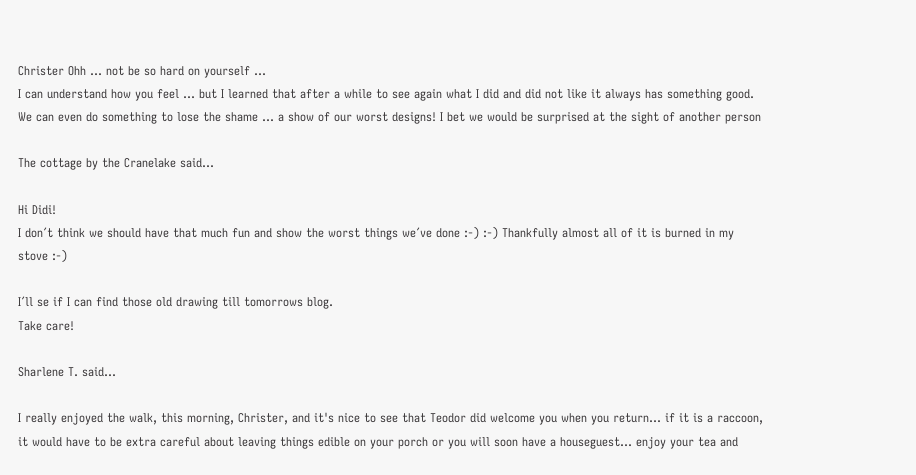Christer Ohh ... not be so hard on yourself ...
I can understand how you feel ... but I learned that after a while to see again what I did and did not like it always has something good.
We can even do something to lose the shame ... a show of our worst designs! I bet we would be surprised at the sight of another person

The cottage by the Cranelake said...

Hi Didi!
I don´t think we should have that much fun and show the worst things we´ve done :-) :-) Thankfully almost all of it is burned in my stove :-)

I´ll se if I can find those old drawing till tomorrows blog.
Take care!

Sharlene T. said...

I really enjoyed the walk, this morning, Christer, and it's nice to see that Teodor did welcome you when you return... if it is a raccoon, it would have to be extra careful about leaving things edible on your porch or you will soon have a houseguest... enjoy your tea and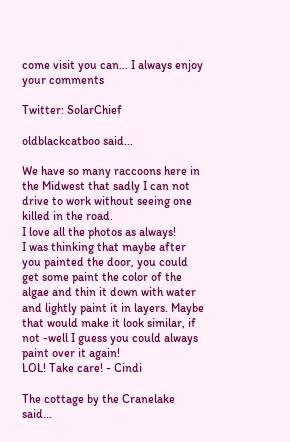come visit you can... I always enjoy your comments

Twitter: SolarChief

oldblackcatboo said...

We have so many raccoons here in the Midwest that sadly I can not drive to work without seeing one killed in the road.
I love all the photos as always!
I was thinking that maybe after you painted the door, you could get some paint the color of the algae and thin it down with water and lightly paint it in layers. Maybe that would make it look similar, if not -well I guess you could always paint over it again!
LOL! Take care! - Cindi

The cottage by the Cranelake said...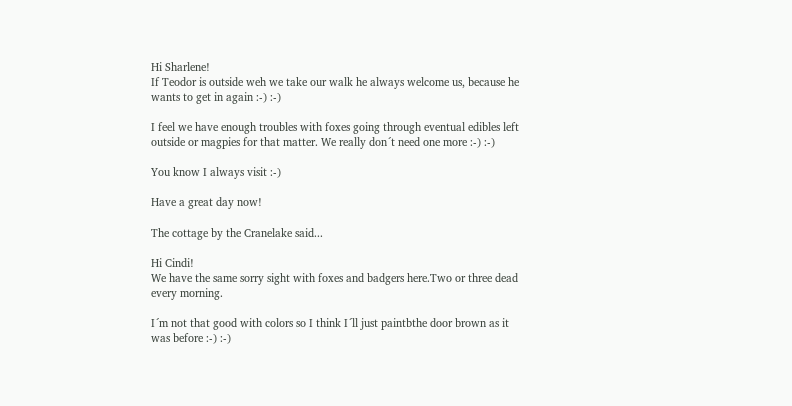Hi Sharlene!
If Teodor is outside weh we take our walk he always welcome us, because he wants to get in again :-) :-)

I feel we have enough troubles with foxes going through eventual edibles left outside or magpies for that matter. We really don´t need one more :-) :-)

You know I always visit :-)

Have a great day now!

The cottage by the Cranelake said...

Hi Cindi!
We have the same sorry sight with foxes and badgers here.Two or three dead every morning.

I´m not that good with colors so I think I´ll just paintbthe door brown as it was before :-) :-)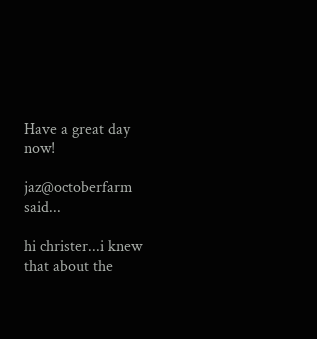Have a great day now!

jaz@octoberfarm said...

hi christer...i knew that about the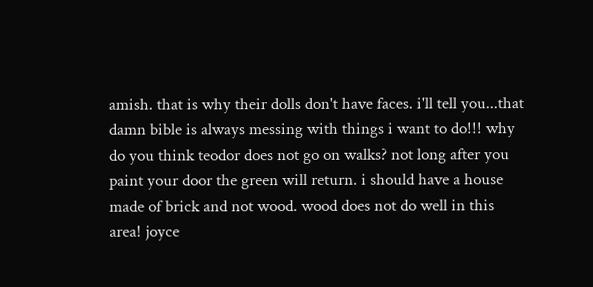amish. that is why their dolls don't have faces. i'll tell you...that damn bible is always messing with things i want to do!!! why do you think teodor does not go on walks? not long after you paint your door the green will return. i should have a house made of brick and not wood. wood does not do well in this area! joyce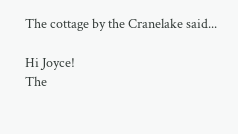The cottage by the Cranelake said...

Hi Joyce!
The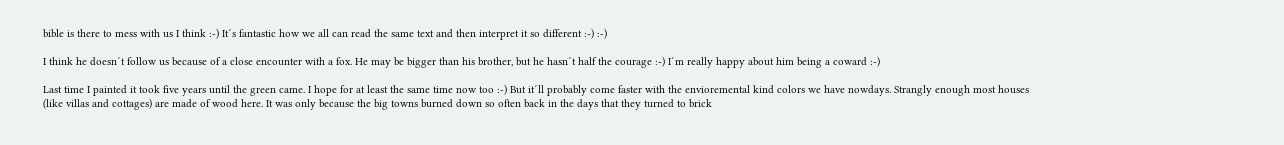bible is there to mess with us I think :-) It´s fantastic how we all can read the same text and then interpret it so different :-) :-)

I think he doesn´t follow us because of a close encounter with a fox. He may be bigger than his brother, but he hasn´t half the courage :-) I´m really happy about him being a coward :-)

Last time I painted it took five years until the green came. I hope for at least the same time now too :-) But it´ll probably come faster with the envioremental kind colors we have nowdays. Strangly enough most houses (like villas and cottages) are made of wood here. It was only because the big towns burned down so often back in the days that they turned to brick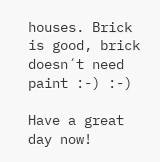houses. Brick is good, brick doesn´t need paint :-) :-)

Have a great day now!